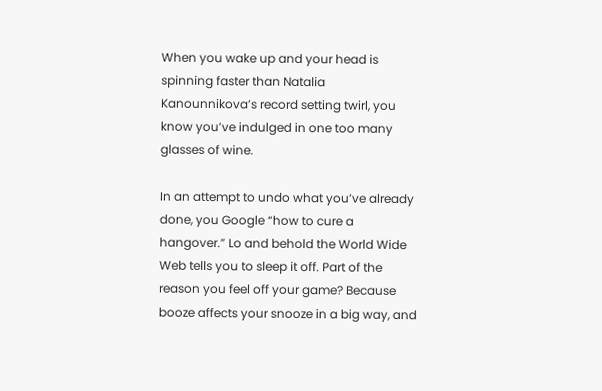When you wake up and your head is spinning faster than Natalia Kanounnikova’s record setting twirl, you know you’ve indulged in one too many glasses of wine.

In an attempt to undo what you’ve already done, you Google “how to cure a hangover.” Lo and behold the World Wide Web tells you to sleep it off. Part of the reason you feel off your game? Because booze affects your snooze in a big way, and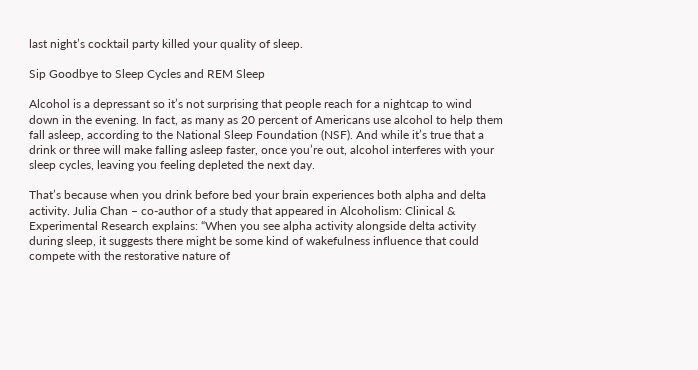last night’s cocktail party killed your quality of sleep.

Sip Goodbye to Sleep Cycles and REM Sleep

Alcohol is a depressant so it’s not surprising that people reach for a nightcap to wind down in the evening. In fact, as many as 20 percent of Americans use alcohol to help them fall asleep, according to the National Sleep Foundation (NSF). And while it’s true that a drink or three will make falling asleep faster, once you’re out, alcohol interferes with your sleep cycles, leaving you feeling depleted the next day.

That’s because when you drink before bed your brain experiences both alpha and delta activity. Julia Chan – co-author of a study that appeared in Alcoholism: Clinical & Experimental Research explains: “When you see alpha activity alongside delta activity during sleep, it suggests there might be some kind of wakefulness influence that could compete with the restorative nature of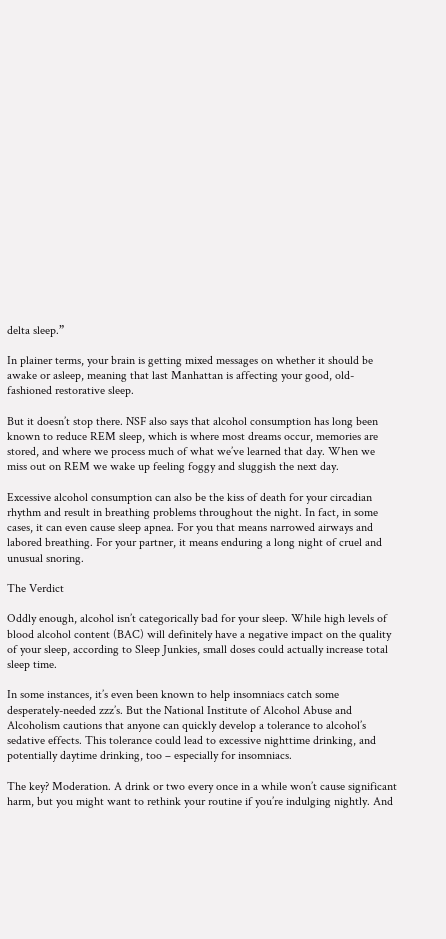delta sleep.”

In plainer terms, your brain is getting mixed messages on whether it should be awake or asleep, meaning that last Manhattan is affecting your good, old-fashioned restorative sleep.

But it doesn’t stop there. NSF also says that alcohol consumption has long been known to reduce REM sleep, which is where most dreams occur, memories are stored, and where we process much of what we’ve learned that day. When we miss out on REM we wake up feeling foggy and sluggish the next day.

Excessive alcohol consumption can also be the kiss of death for your circadian rhythm and result in breathing problems throughout the night. In fact, in some cases, it can even cause sleep apnea. For you that means narrowed airways and labored breathing. For your partner, it means enduring a long night of cruel and unusual snoring.

The Verdict

Oddly enough, alcohol isn’t categorically bad for your sleep. While high levels of blood alcohol content (BAC) will definitely have a negative impact on the quality of your sleep, according to Sleep Junkies, small doses could actually increase total sleep time.

In some instances, it’s even been known to help insomniacs catch some desperately-needed zzz’s. But the National Institute of Alcohol Abuse and Alcoholism cautions that anyone can quickly develop a tolerance to alcohol’s sedative effects. This tolerance could lead to excessive nighttime drinking, and potentially daytime drinking, too – especially for insomniacs.

The key? Moderation. A drink or two every once in a while won’t cause significant harm, but you might want to rethink your routine if you’re indulging nightly. And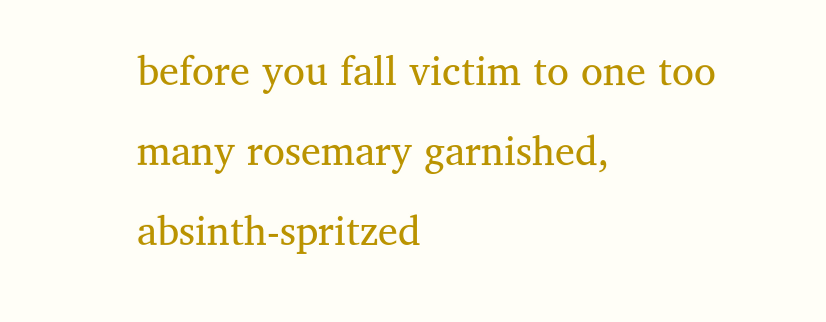before you fall victim to one too many rosemary garnished, absinth-spritzed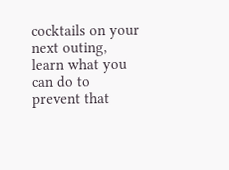cocktails on your next outing, learn what you can do to prevent that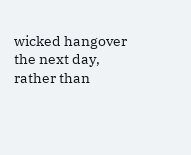wicked hangover the next day, rather than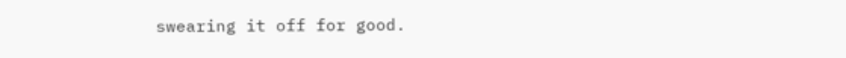swearing it off for good.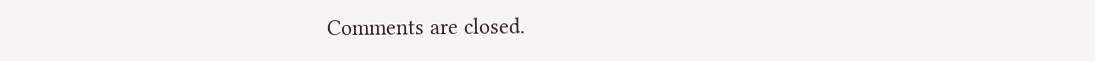Comments are closed.